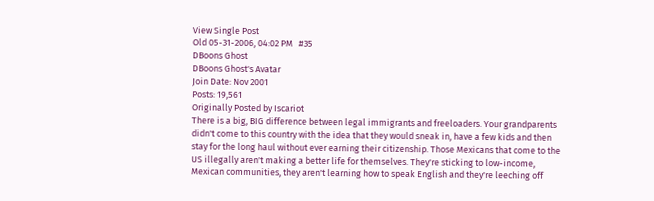View Single Post
Old 05-31-2006, 04:02 PM   #35
DBoons Ghost
DBoons Ghost's Avatar
Join Date: Nov 2001
Posts: 19,561
Originally Posted by Iscariot
There is a big, BIG difference between legal immigrants and freeloaders. Your grandparents didn't come to this country with the idea that they would sneak in, have a few kids and then stay for the long haul without ever earning their citizenship. Those Mexicans that come to the US illegally aren't making a better life for themselves. They're sticking to low-income, Mexican communities, they aren't learning how to speak English and they're leeching off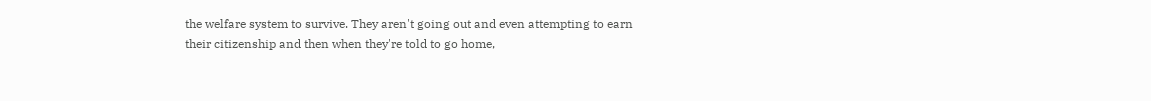the welfare system to survive. They aren't going out and even attempting to earn their citizenship and then when they're told to go home,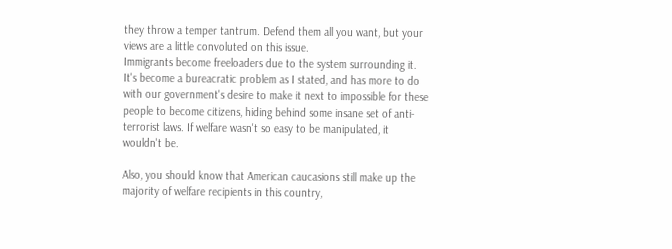they throw a temper tantrum. Defend them all you want, but your views are a little convoluted on this issue.
Immigrants become freeloaders due to the system surrounding it. It's become a bureacratic problem as I stated, and has more to do with our government's desire to make it next to impossible for these people to become citizens, hiding behind some insane set of anti-terrorist laws. If welfare wasn't so easy to be manipulated, it wouldn't be.

Also, you should know that American caucasions still make up the majority of welfare recipients in this country,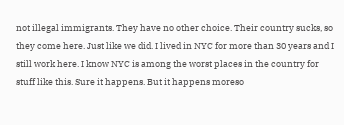not illegal immigrants. They have no other choice. Their country sucks, so they come here. Just like we did. I lived in NYC for more than 30 years and I still work here. I know NYC is among the worst places in the country for stuff like this. Sure it happens. But it happens moreso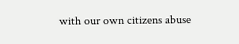with our own citizens abuse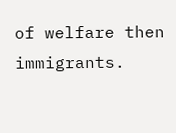of welfare then immigrants.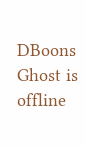DBoons Ghost is offline